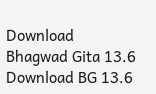Download Bhagwad Gita 13.6 Download BG 13.6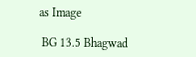as Image

 BG 13.5 Bhagwad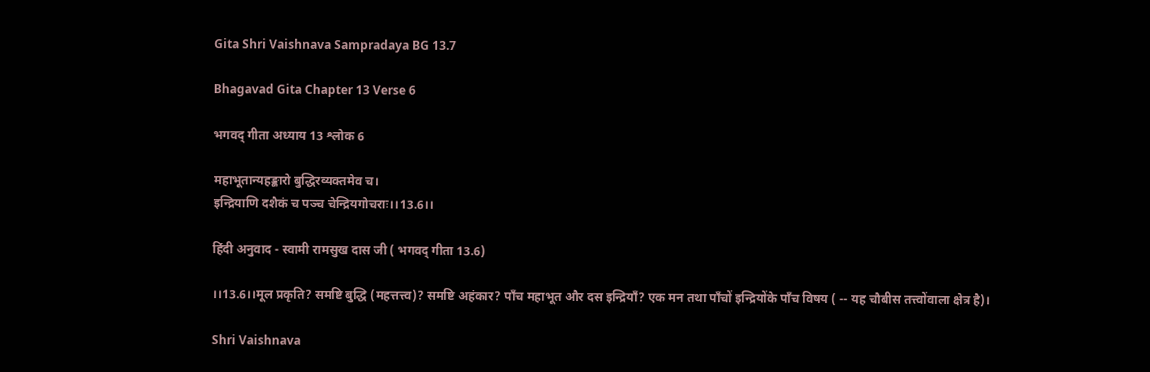Gita Shri Vaishnava Sampradaya BG 13.7

Bhagavad Gita Chapter 13 Verse 6

भगवद् गीता अध्याय 13 श्लोक 6

महाभूतान्यहङ्कारो बुद्धिरव्यक्तमेव च।
इन्द्रियाणि दशैकं च पञ्च चेन्द्रियगोचराः।।13.6।।

हिंदी अनुवाद - स्वामी रामसुख दास जी ( भगवद् गीता 13.6)

।।13.6।।मूल प्रकृति? समष्टि बुद्धि (महत्तत्त्व)? समष्टि अहंकार? पाँच महाभूत और दस इन्द्रियाँ? एक मन तथा पाँचों इन्द्रियोंके पाँच विषय ( -- यह चौबीस तत्त्वोंवाला क्षेत्र है)।

Shri Vaishnava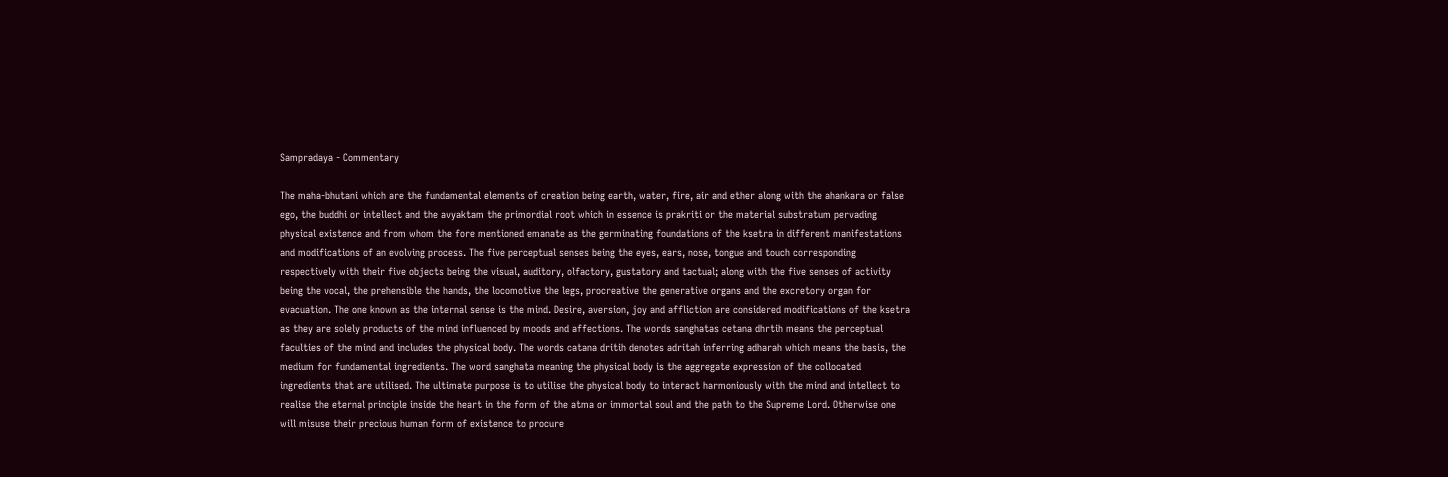Sampradaya - Commentary

The maha-bhutani which are the fundamental elements of creation being earth, water, fire, air and ether along with the ahankara or false ego, the buddhi or intellect and the avyaktam the primordial root which in essence is prakriti or the material substratum pervading physical existence and from whom the fore mentioned emanate as the germinating foundations of the ksetra in different manifestations and modifications of an evolving process. The five perceptual senses being the eyes, ears, nose, tongue and touch corresponding respectively with their five objects being the visual, auditory, olfactory, gustatory and tactual; along with the five senses of activity being the vocal, the prehensible the hands, the locomotive the legs, procreative the generative organs and the excretory organ for evacuation. The one known as the internal sense is the mind. Desire, aversion, joy and affliction are considered modifications of the ksetra as they are solely products of the mind influenced by moods and affections. The words sanghatas cetana dhrtih means the perceptual faculties of the mind and includes the physical body. The words catana dritih denotes adritah inferring adharah which means the basis, the medium for fundamental ingredients. The word sanghata meaning the physical body is the aggregate expression of the collocated ingredients that are utilised. The ultimate purpose is to utilise the physical body to interact harmoniously with the mind and intellect to realise the eternal principle inside the heart in the form of the atma or immortal soul and the path to the Supreme Lord. Otherwise one will misuse their precious human form of existence to procure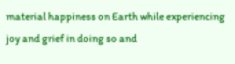material happiness on Earth while experiencing joy and grief in doing so and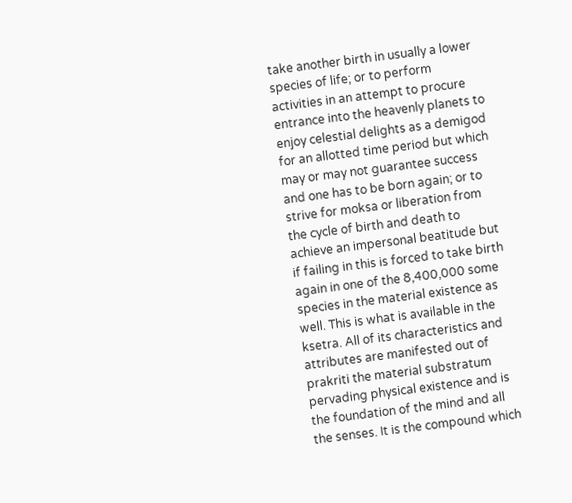take another birth in usually a lower species of life; or to perform activities in an attempt to procure entrance into the heavenly planets to enjoy celestial delights as a demigod for an allotted time period but which may or may not guarantee success and one has to be born again; or to strive for moksa or liberation from the cycle of birth and death to achieve an impersonal beatitude but if failing in this is forced to take birth again in one of the 8,400,000 some species in the material existence as well. This is what is available in the ksetra. All of its characteristics and attributes are manifested out of prakriti the material substratum pervading physical existence and is the foundation of the mind and all the senses. It is the compound which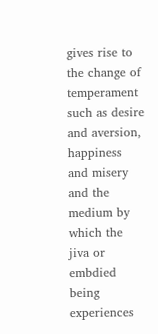gives rise to the change of temperament such as desire and aversion, happiness and misery and the medium by which the jiva or embdied being experiences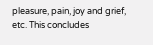pleasure, pain, joy and grief, etc. This concludes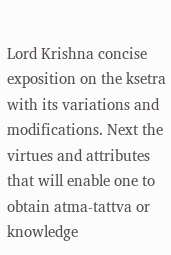Lord Krishna concise exposition on the ksetra with its variations and modifications. Next the virtues and attributes that will enable one to obtain atma-tattva or knowledge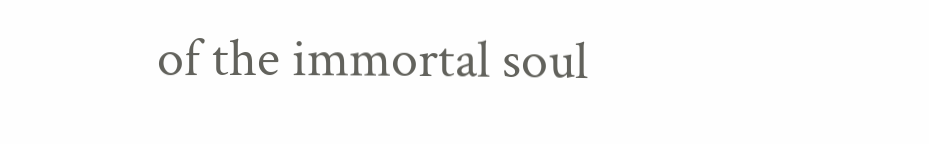of the immortal soul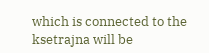which is connected to the ksetrajna will be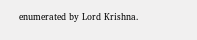enumerated by Lord Krishna.